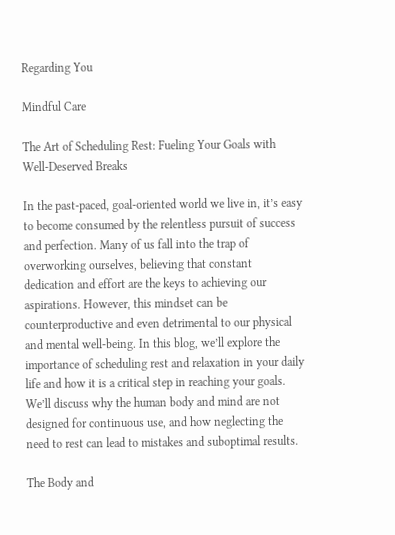Regarding You

Mindful Care

The Art of Scheduling Rest: Fueling Your Goals with Well-Deserved Breaks

In the past-paced, goal-oriented world we live in, it’s easy to become consumed by the relentless pursuit of success and perfection. Many of us fall into the trap of overworking ourselves, believing that constant dedication and effort are the keys to achieving our aspirations. However, this mindset can be counterproductive and even detrimental to our physical and mental well-being. In this blog, we’ll explore the importance of scheduling rest and relaxation in your daily life and how it is a critical step in reaching your goals. We’ll discuss why the human body and mind are not designed for continuous use, and how neglecting the need to rest can lead to mistakes and suboptimal results.

The Body and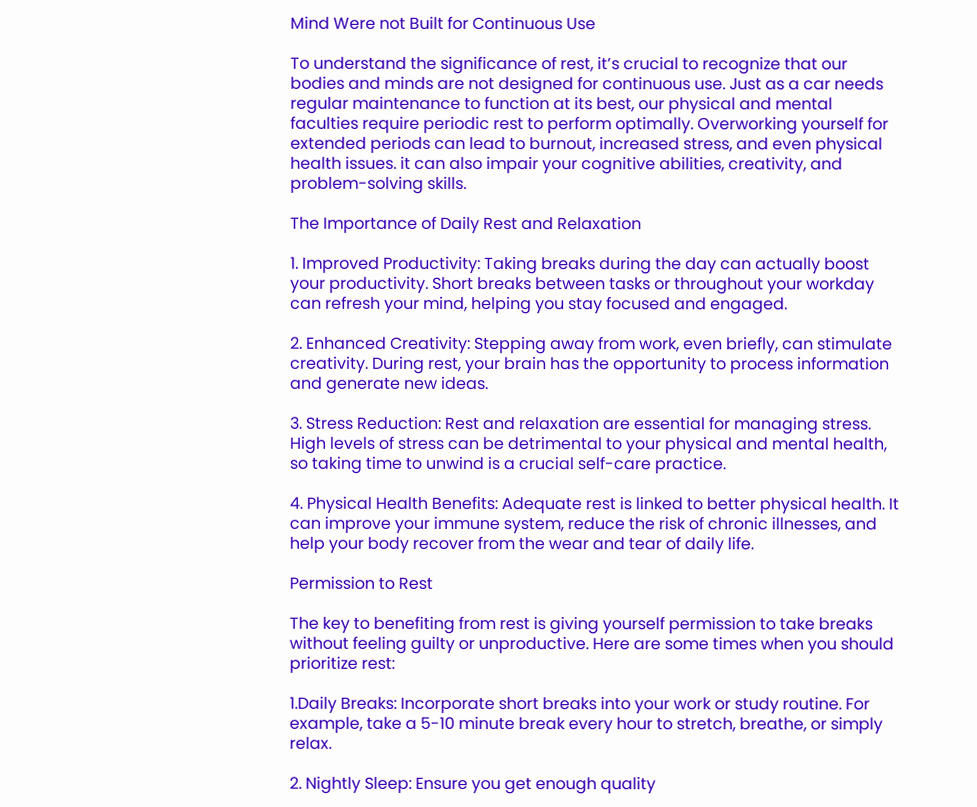Mind Were not Built for Continuous Use

To understand the significance of rest, it’s crucial to recognize that our bodies and minds are not designed for continuous use. Just as a car needs regular maintenance to function at its best, our physical and mental faculties require periodic rest to perform optimally. Overworking yourself for extended periods can lead to burnout, increased stress, and even physical health issues. it can also impair your cognitive abilities, creativity, and problem-solving skills.

The Importance of Daily Rest and Relaxation

1. Improved Productivity: Taking breaks during the day can actually boost your productivity. Short breaks between tasks or throughout your workday can refresh your mind, helping you stay focused and engaged.

2. Enhanced Creativity: Stepping away from work, even briefly, can stimulate creativity. During rest, your brain has the opportunity to process information and generate new ideas.

3. Stress Reduction: Rest and relaxation are essential for managing stress. High levels of stress can be detrimental to your physical and mental health, so taking time to unwind is a crucial self-care practice.

4. Physical Health Benefits: Adequate rest is linked to better physical health. It can improve your immune system, reduce the risk of chronic illnesses, and help your body recover from the wear and tear of daily life.

Permission to Rest

The key to benefiting from rest is giving yourself permission to take breaks without feeling guilty or unproductive. Here are some times when you should prioritize rest:

1.Daily Breaks: Incorporate short breaks into your work or study routine. For example, take a 5-10 minute break every hour to stretch, breathe, or simply relax.

2. Nightly Sleep: Ensure you get enough quality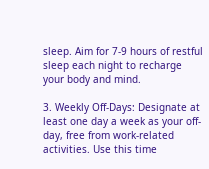sleep. Aim for 7-9 hours of restful sleep each night to recharge your body and mind.

3. Weekly Off-Days: Designate at least one day a week as your off-day, free from work-related activities. Use this time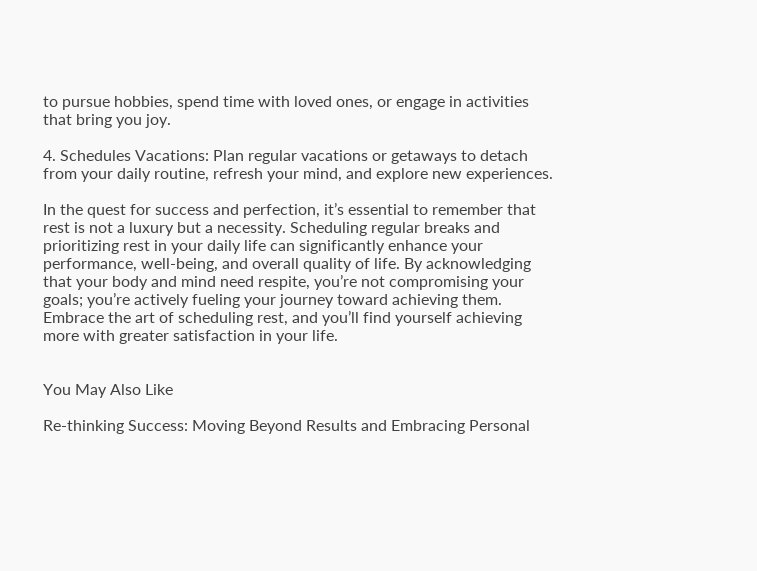to pursue hobbies, spend time with loved ones, or engage in activities that bring you joy.

4. Schedules Vacations: Plan regular vacations or getaways to detach from your daily routine, refresh your mind, and explore new experiences.

In the quest for success and perfection, it’s essential to remember that rest is not a luxury but a necessity. Scheduling regular breaks and prioritizing rest in your daily life can significantly enhance your performance, well-being, and overall quality of life. By acknowledging that your body and mind need respite, you’re not compromising your goals; you’re actively fueling your journey toward achieving them. Embrace the art of scheduling rest, and you’ll find yourself achieving more with greater satisfaction in your life.


You May Also Like

Re-thinking Success: Moving Beyond Results and Embracing Personal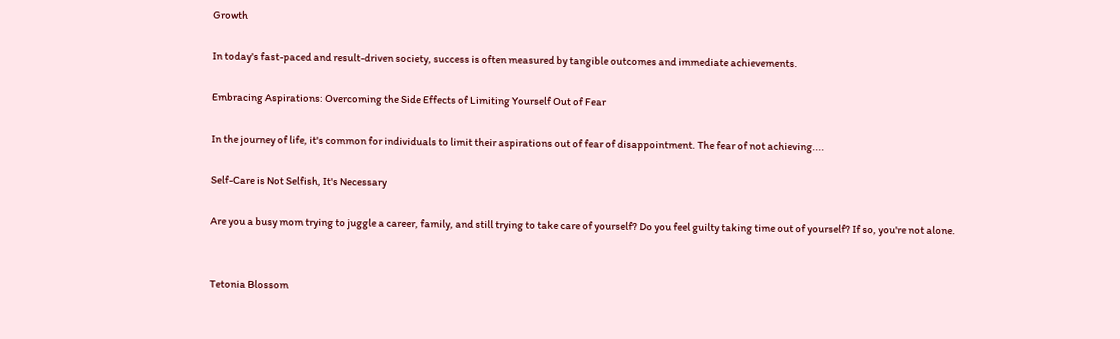Growth

In today's fast-paced and result-driven society, success is often measured by tangible outcomes and immediate achievements.

Embracing Aspirations: Overcoming the Side Effects of Limiting Yourself Out of Fear

In the journey of life, it's common for individuals to limit their aspirations out of fear of disappointment. The fear of not achieving....

Self-Care is Not Selfish, It's Necessary

Are you a busy mom trying to juggle a career, family, and still trying to take care of yourself? Do you feel guilty taking time out of yourself? If so, you're not alone.


Tetonia Blossom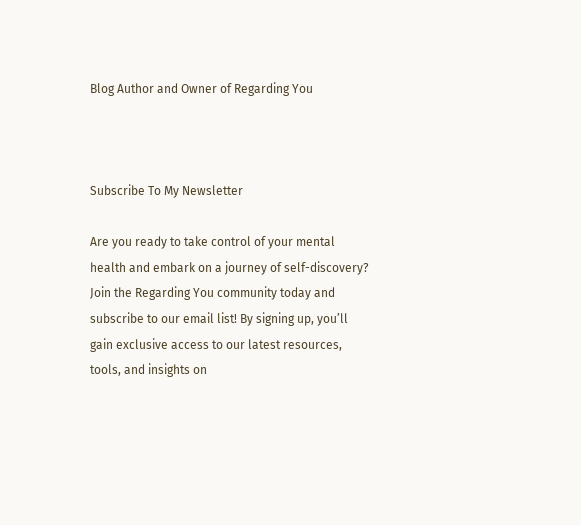Blog Author and Owner of Regarding You



Subscribe To My Newsletter

Are you ready to take control of your mental health and embark on a journey of self-discovery? Join the Regarding You community today and subscribe to our email list! By signing up, you’ll gain exclusive access to our latest resources, tools, and insights on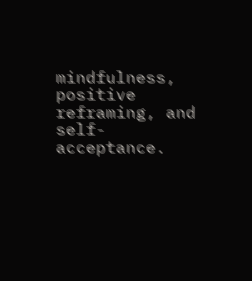mindfulness, positive reframing, and self-acceptance.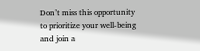Don’t miss this opportunity to prioritize your well-being and join a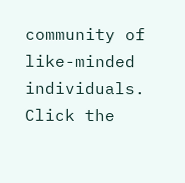community of like-minded individuals. Click the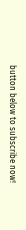button below to subscribe now!